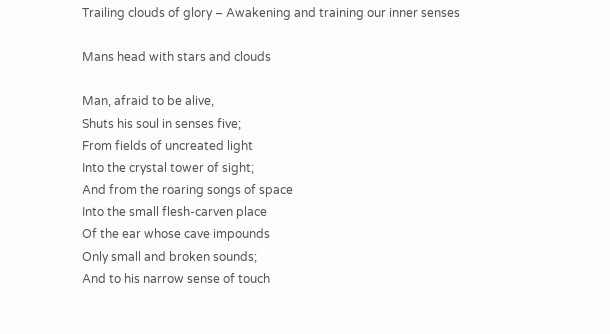Trailing clouds of glory – Awakening and training our inner senses

Mans head with stars and clouds

Man, afraid to be alive,
Shuts his soul in senses five;
From fields of uncreated light
Into the crystal tower of sight;
And from the roaring songs of space
Into the small flesh-carven place
Of the ear whose cave impounds
Only small and broken sounds;
And to his narrow sense of touch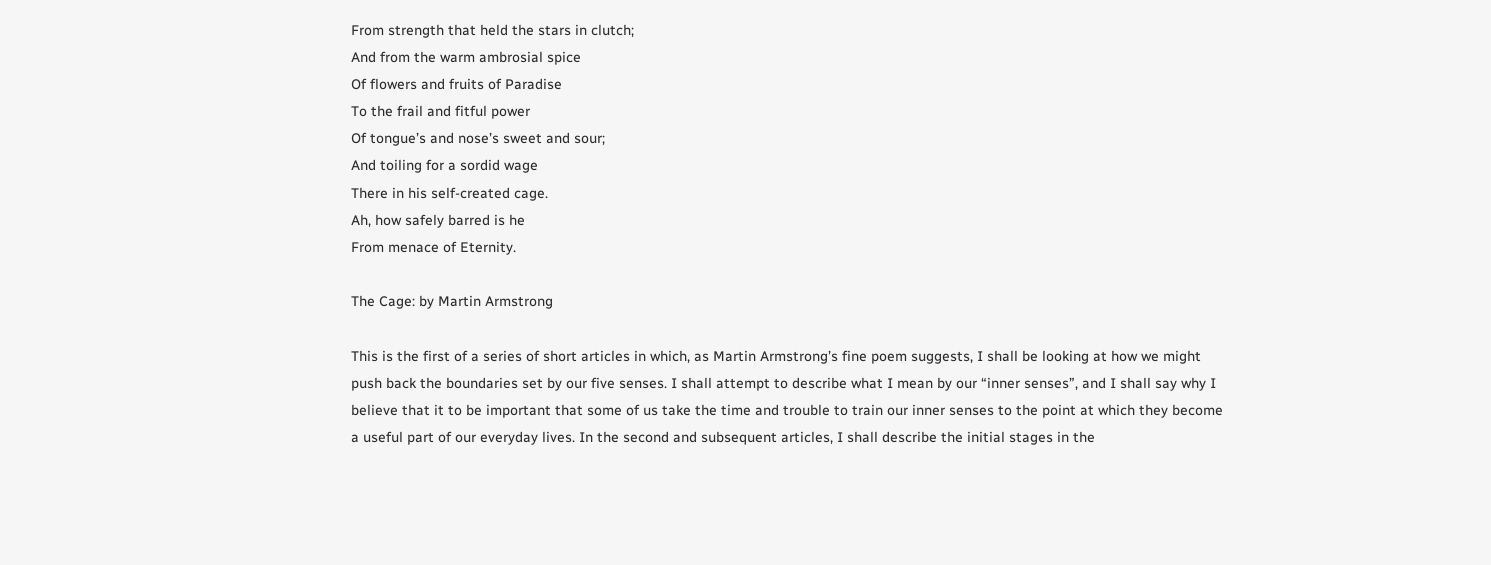From strength that held the stars in clutch;
And from the warm ambrosial spice
Of flowers and fruits of Paradise
To the frail and fitful power
Of tongue’s and nose’s sweet and sour;
And toiling for a sordid wage
There in his self-created cage.
Ah, how safely barred is he
From menace of Eternity.

The Cage: by Martin Armstrong

This is the first of a series of short articles in which, as Martin Armstrong’s fine poem suggests, I shall be looking at how we might push back the boundaries set by our five senses. I shall attempt to describe what I mean by our “inner senses”, and I shall say why I believe that it to be important that some of us take the time and trouble to train our inner senses to the point at which they become a useful part of our everyday lives. In the second and subsequent articles, I shall describe the initial stages in the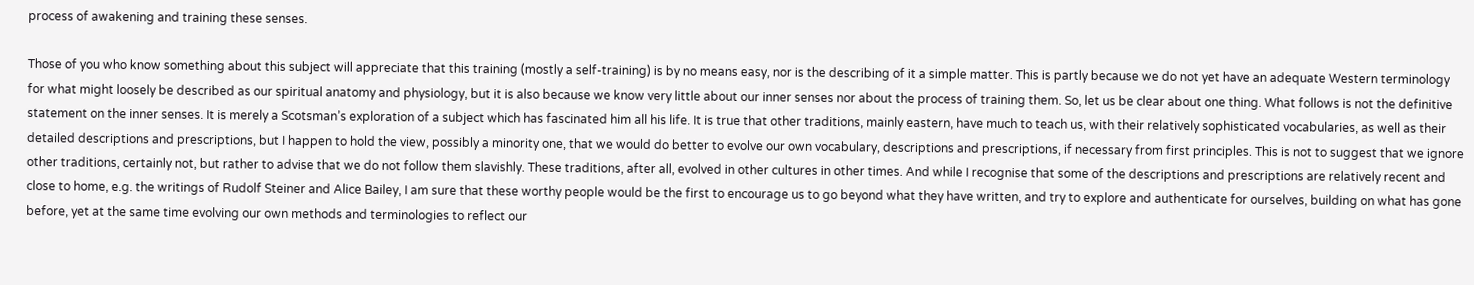process of awakening and training these senses.

Those of you who know something about this subject will appreciate that this training (mostly a self-training) is by no means easy, nor is the describing of it a simple matter. This is partly because we do not yet have an adequate Western terminology for what might loosely be described as our spiritual anatomy and physiology, but it is also because we know very little about our inner senses nor about the process of training them. So, let us be clear about one thing. What follows is not the definitive statement on the inner senses. It is merely a Scotsman’s exploration of a subject which has fascinated him all his life. It is true that other traditions, mainly eastern, have much to teach us, with their relatively sophisticated vocabularies, as well as their detailed descriptions and prescriptions, but I happen to hold the view, possibly a minority one, that we would do better to evolve our own vocabulary, descriptions and prescriptions, if necessary from first principles. This is not to suggest that we ignore other traditions, certainly not, but rather to advise that we do not follow them slavishly. These traditions, after all, evolved in other cultures in other times. And while I recognise that some of the descriptions and prescriptions are relatively recent and close to home, e.g. the writings of Rudolf Steiner and Alice Bailey, I am sure that these worthy people would be the first to encourage us to go beyond what they have written, and try to explore and authenticate for ourselves, building on what has gone before, yet at the same time evolving our own methods and terminologies to reflect our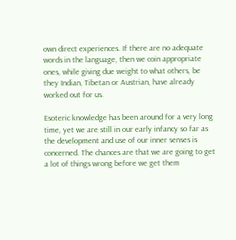own direct experiences. If there are no adequate words in the language, then we coin appropriate ones, while giving due weight to what others, be they Indian, Tibetan or Austrian, have already worked out for us.

Esoteric knowledge has been around for a very long time, yet we are still in our early infancy so far as the development and use of our inner senses is concerned. The chances are that we are going to get a lot of things wrong before we get them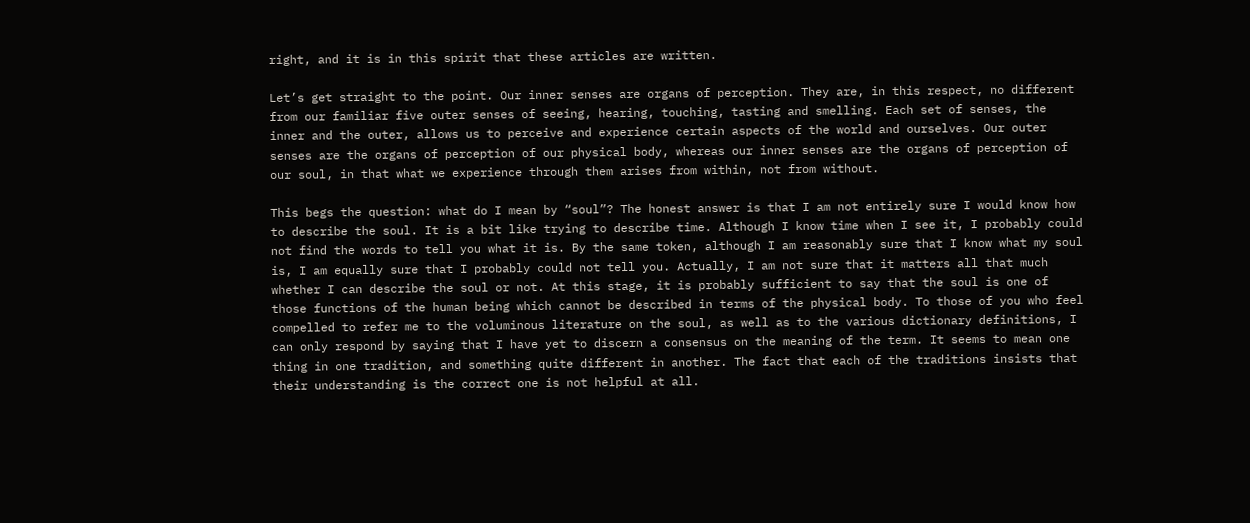right, and it is in this spirit that these articles are written.

Let’s get straight to the point. Our inner senses are organs of perception. They are, in this respect, no different from our familiar five outer senses of seeing, hearing, touching, tasting and smelling. Each set of senses, the inner and the outer, allows us to perceive and experience certain aspects of the world and ourselves. Our outer senses are the organs of perception of our physical body, whereas our inner senses are the organs of perception of our soul, in that what we experience through them arises from within, not from without.

This begs the question: what do I mean by “soul”? The honest answer is that I am not entirely sure I would know how to describe the soul. It is a bit like trying to describe time. Although I know time when I see it, I probably could not find the words to tell you what it is. By the same token, although I am reasonably sure that I know what my soul is, I am equally sure that I probably could not tell you. Actually, I am not sure that it matters all that much whether I can describe the soul or not. At this stage, it is probably sufficient to say that the soul is one of those functions of the human being which cannot be described in terms of the physical body. To those of you who feel compelled to refer me to the voluminous literature on the soul, as well as to the various dictionary definitions, I can only respond by saying that I have yet to discern a consensus on the meaning of the term. It seems to mean one thing in one tradition, and something quite different in another. The fact that each of the traditions insists that their understanding is the correct one is not helpful at all.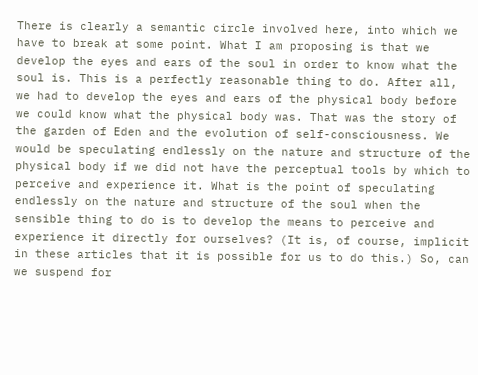There is clearly a semantic circle involved here, into which we have to break at some point. What I am proposing is that we develop the eyes and ears of the soul in order to know what the soul is. This is a perfectly reasonable thing to do. After all, we had to develop the eyes and ears of the physical body before we could know what the physical body was. That was the story of the garden of Eden and the evolution of self-consciousness. We would be speculating endlessly on the nature and structure of the physical body if we did not have the perceptual tools by which to perceive and experience it. What is the point of speculating endlessly on the nature and structure of the soul when the sensible thing to do is to develop the means to perceive and experience it directly for ourselves? (It is, of course, implicit in these articles that it is possible for us to do this.) So, can we suspend for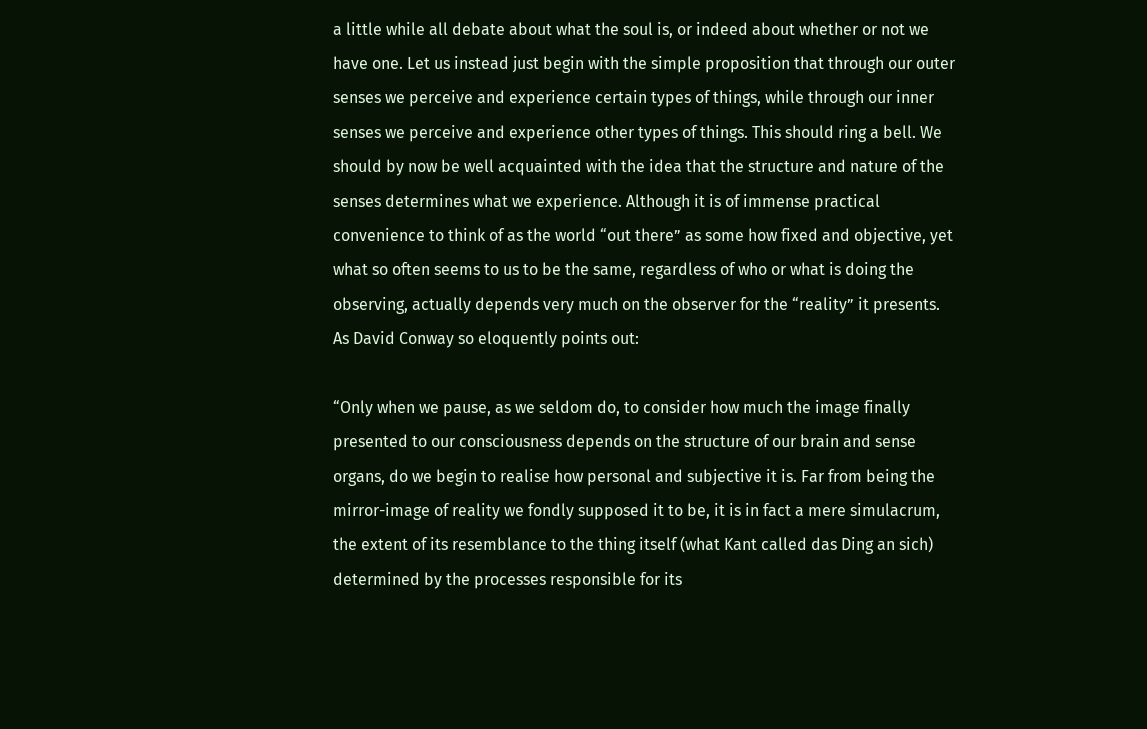a little while all debate about what the soul is, or indeed about whether or not we have one. Let us instead just begin with the simple proposition that through our outer senses we perceive and experience certain types of things, while through our inner senses we perceive and experience other types of things. This should ring a bell. We should by now be well acquainted with the idea that the structure and nature of the senses determines what we experience. Although it is of immense practical convenience to think of as the world “out there” as some how fixed and objective, yet what so often seems to us to be the same, regardless of who or what is doing the observing, actually depends very much on the observer for the “reality” it presents. As David Conway so eloquently points out:

“Only when we pause, as we seldom do, to consider how much the image finally presented to our consciousness depends on the structure of our brain and sense organs, do we begin to realise how personal and subjective it is. Far from being the mirror-image of reality we fondly supposed it to be, it is in fact a mere simulacrum, the extent of its resemblance to the thing itself (what Kant called das Ding an sich) determined by the processes responsible for its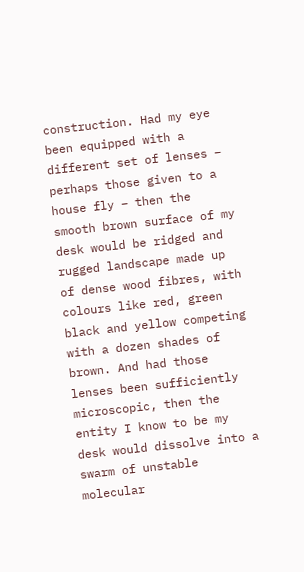construction. Had my eye been equipped with a different set of lenses – perhaps those given to a house fly – then the smooth brown surface of my desk would be ridged and rugged landscape made up of dense wood fibres, with colours like red, green black and yellow competing with a dozen shades of brown. And had those lenses been sufficiently microscopic, then the entity I know to be my desk would dissolve into a swarm of unstable molecular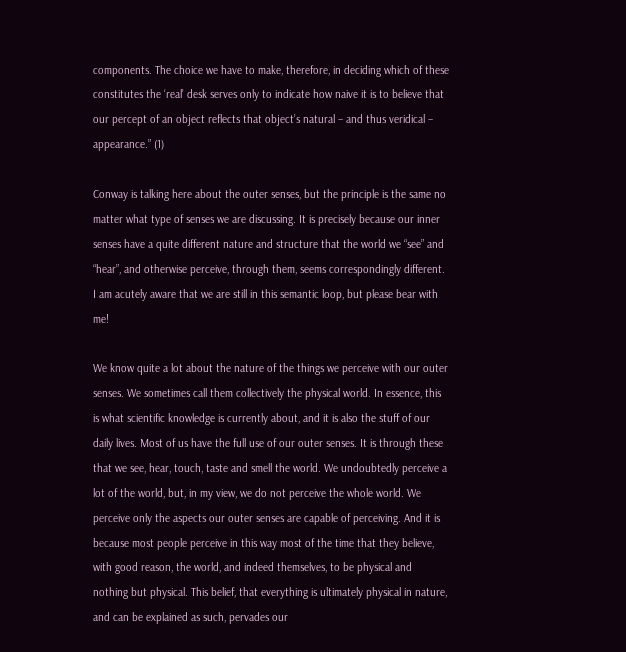components. The choice we have to make, therefore, in deciding which of these constitutes the ‘real’ desk serves only to indicate how naive it is to believe that our percept of an object reflects that object’s natural – and thus veridical – appearance.” (1)

Conway is talking here about the outer senses, but the principle is the same no matter what type of senses we are discussing. It is precisely because our inner senses have a quite different nature and structure that the world we “see” and “hear”, and otherwise perceive, through them, seems correspondingly different. I am acutely aware that we are still in this semantic loop, but please bear with me!

We know quite a lot about the nature of the things we perceive with our outer senses. We sometimes call them collectively the physical world. In essence, this is what scientific knowledge is currently about, and it is also the stuff of our daily lives. Most of us have the full use of our outer senses. It is through these that we see, hear, touch, taste and smell the world. We undoubtedly perceive a lot of the world, but, in my view, we do not perceive the whole world. We perceive only the aspects our outer senses are capable of perceiving. And it is because most people perceive in this way most of the time that they believe, with good reason, the world, and indeed themselves, to be physical and nothing but physical. This belief, that everything is ultimately physical in nature, and can be explained as such, pervades our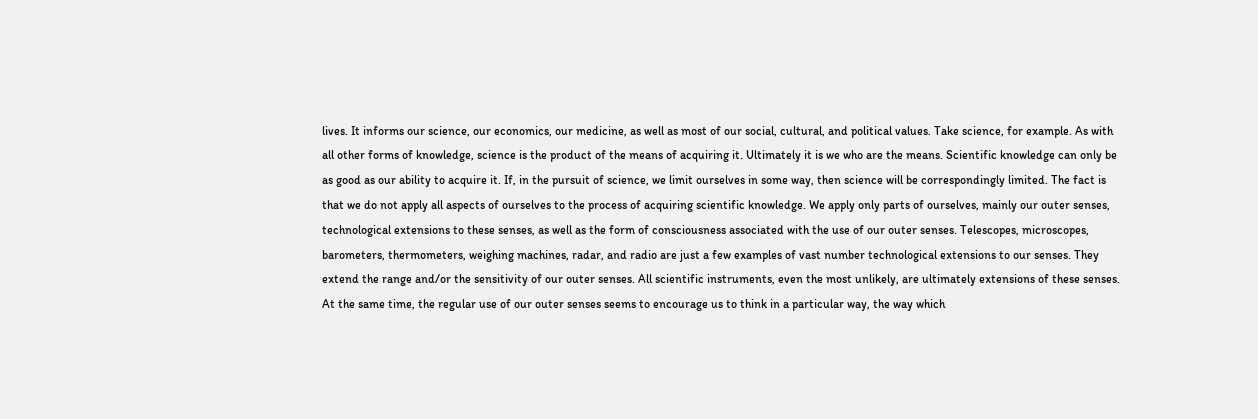lives. It informs our science, our economics, our medicine, as well as most of our social, cultural, and political values. Take science, for example. As with all other forms of knowledge, science is the product of the means of acquiring it. Ultimately it is we who are the means. Scientific knowledge can only be as good as our ability to acquire it. If, in the pursuit of science, we limit ourselves in some way, then science will be correspondingly limited. The fact is that we do not apply all aspects of ourselves to the process of acquiring scientific knowledge. We apply only parts of ourselves, mainly our outer senses, technological extensions to these senses, as well as the form of consciousness associated with the use of our outer senses. Telescopes, microscopes, barometers, thermometers, weighing machines, radar, and radio are just a few examples of vast number technological extensions to our senses. They extend the range and/or the sensitivity of our outer senses. All scientific instruments, even the most unlikely, are ultimately extensions of these senses. At the same time, the regular use of our outer senses seems to encourage us to think in a particular way, the way which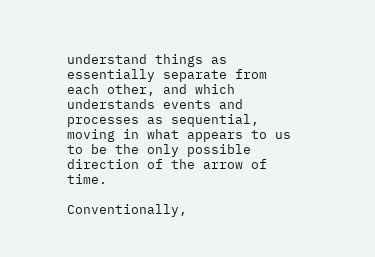understand things as essentially separate from each other, and which understands events and processes as sequential, moving in what appears to us to be the only possible direction of the arrow of time.

Conventionally,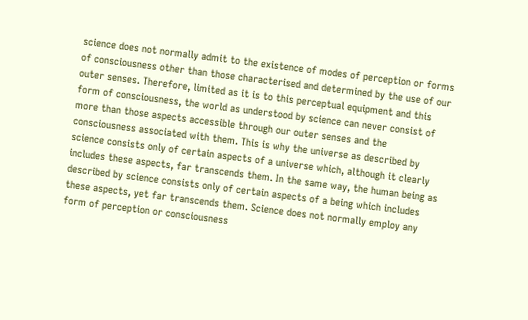science does not normally admit to the existence of modes of perception or forms of consciousness other than those characterised and determined by the use of our outer senses. Therefore, limited as it is to this perceptual equipment and this form of consciousness, the world as understood by science can never consist of more than those aspects accessible through our outer senses and the consciousness associated with them. This is why the universe as described by science consists only of certain aspects of a universe which, although it clearly includes these aspects, far transcends them. In the same way, the human being as described by science consists only of certain aspects of a being which includes these aspects, yet far transcends them. Science does not normally employ any form of perception or consciousness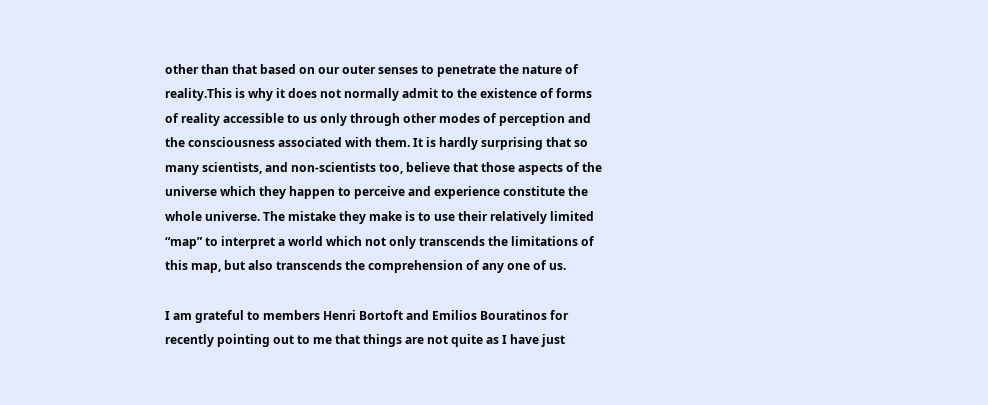other than that based on our outer senses to penetrate the nature of reality.This is why it does not normally admit to the existence of forms of reality accessible to us only through other modes of perception and the consciousness associated with them. It is hardly surprising that so many scientists, and non-scientists too, believe that those aspects of the universe which they happen to perceive and experience constitute the whole universe. The mistake they make is to use their relatively limited “map” to interpret a world which not only transcends the limitations of this map, but also transcends the comprehension of any one of us.

I am grateful to members Henri Bortoft and Emilios Bouratinos for recently pointing out to me that things are not quite as I have just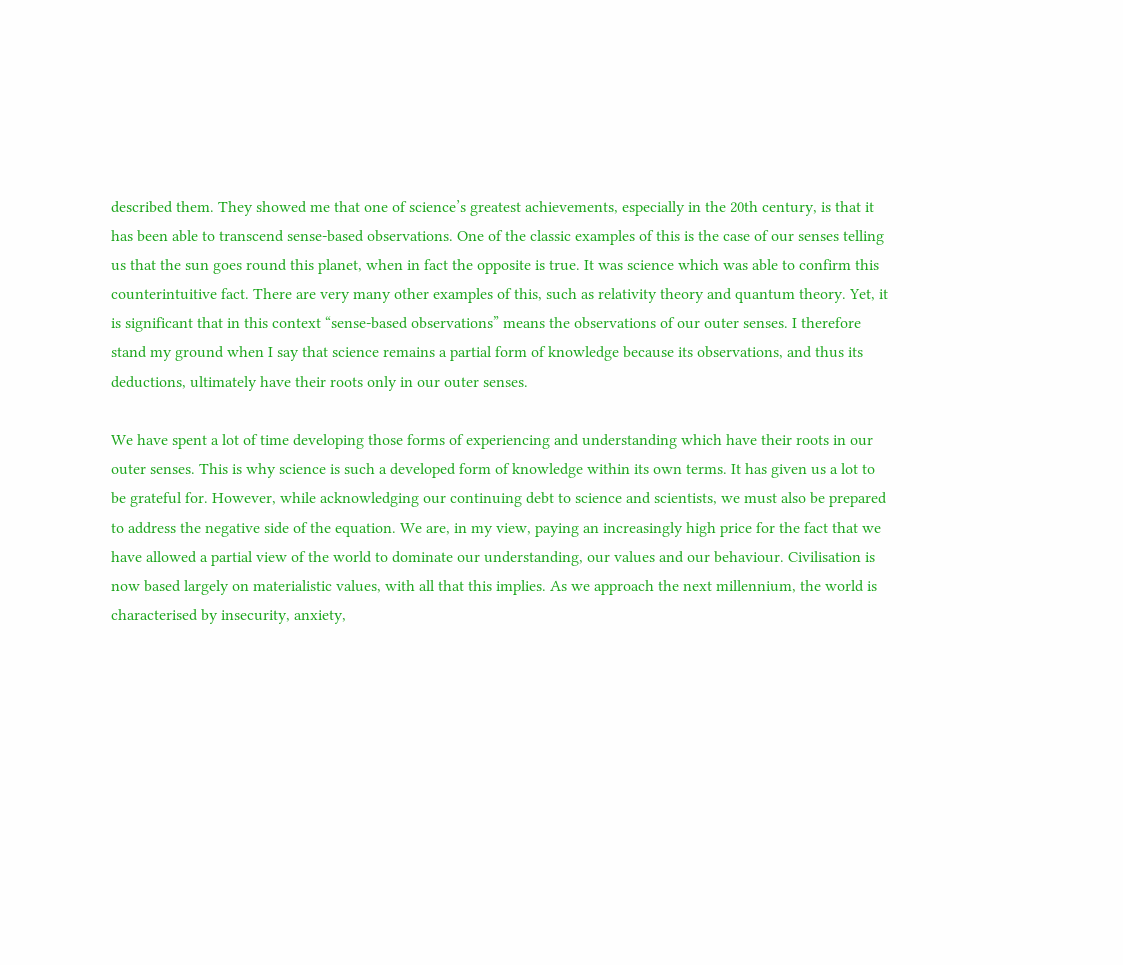described them. They showed me that one of science’s greatest achievements, especially in the 20th century, is that it has been able to transcend sense-based observations. One of the classic examples of this is the case of our senses telling us that the sun goes round this planet, when in fact the opposite is true. It was science which was able to confirm this counterintuitive fact. There are very many other examples of this, such as relativity theory and quantum theory. Yet, it is significant that in this context “sense-based observations” means the observations of our outer senses. I therefore stand my ground when I say that science remains a partial form of knowledge because its observations, and thus its deductions, ultimately have their roots only in our outer senses.

We have spent a lot of time developing those forms of experiencing and understanding which have their roots in our outer senses. This is why science is such a developed form of knowledge within its own terms. It has given us a lot to be grateful for. However, while acknowledging our continuing debt to science and scientists, we must also be prepared to address the negative side of the equation. We are, in my view, paying an increasingly high price for the fact that we have allowed a partial view of the world to dominate our understanding, our values and our behaviour. Civilisation is now based largely on materialistic values, with all that this implies. As we approach the next millennium, the world is characterised by insecurity, anxiety,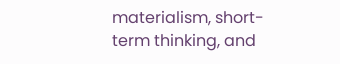materialism, short-term thinking, and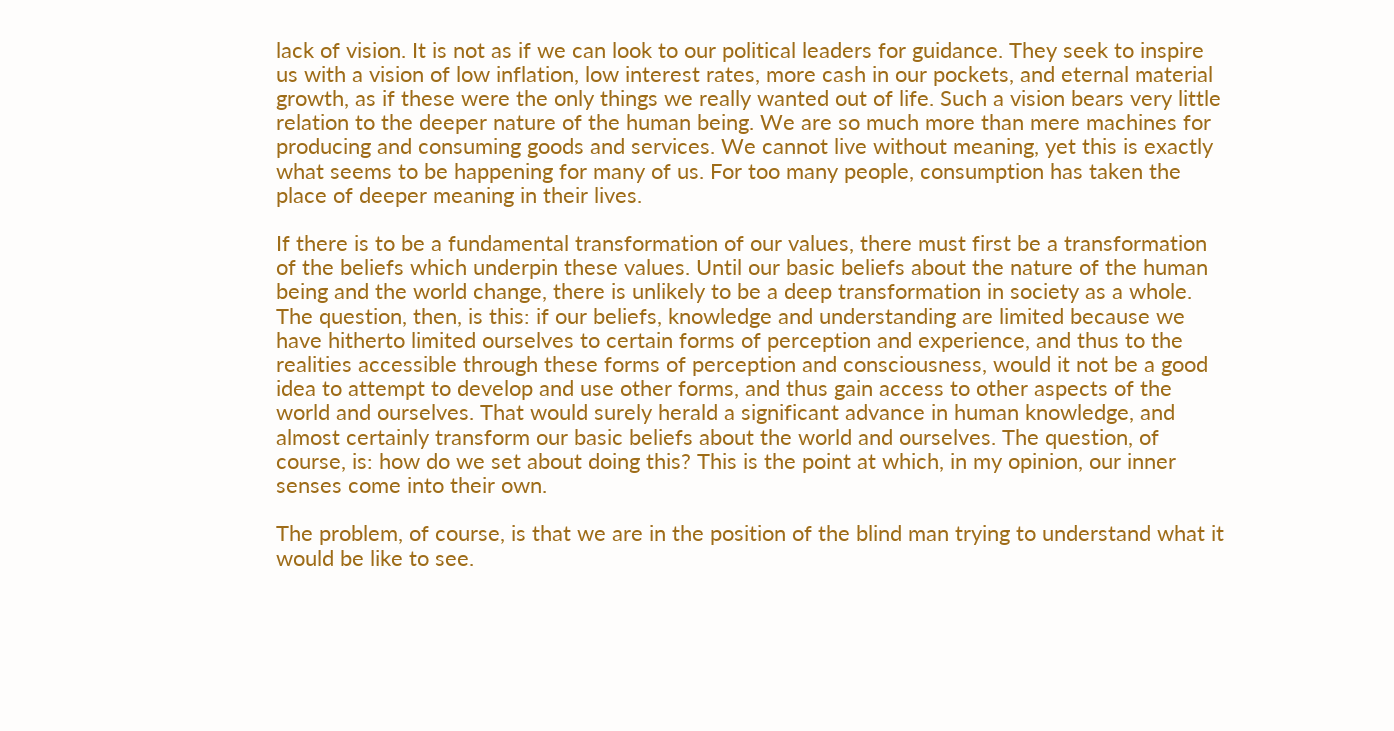lack of vision. It is not as if we can look to our political leaders for guidance. They seek to inspire us with a vision of low inflation, low interest rates, more cash in our pockets, and eternal material growth, as if these were the only things we really wanted out of life. Such a vision bears very little relation to the deeper nature of the human being. We are so much more than mere machines for producing and consuming goods and services. We cannot live without meaning, yet this is exactly what seems to be happening for many of us. For too many people, consumption has taken the place of deeper meaning in their lives.

If there is to be a fundamental transformation of our values, there must first be a transformation of the beliefs which underpin these values. Until our basic beliefs about the nature of the human being and the world change, there is unlikely to be a deep transformation in society as a whole. The question, then, is this: if our beliefs, knowledge and understanding are limited because we have hitherto limited ourselves to certain forms of perception and experience, and thus to the realities accessible through these forms of perception and consciousness, would it not be a good idea to attempt to develop and use other forms, and thus gain access to other aspects of the world and ourselves. That would surely herald a significant advance in human knowledge, and almost certainly transform our basic beliefs about the world and ourselves. The question, of course, is: how do we set about doing this? This is the point at which, in my opinion, our inner senses come into their own.

The problem, of course, is that we are in the position of the blind man trying to understand what it would be like to see.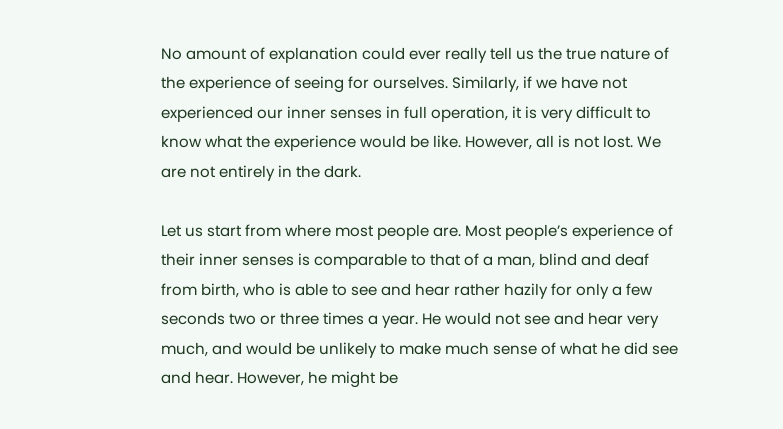No amount of explanation could ever really tell us the true nature of the experience of seeing for ourselves. Similarly, if we have not experienced our inner senses in full operation, it is very difficult to know what the experience would be like. However, all is not lost. We are not entirely in the dark.

Let us start from where most people are. Most people’s experience of their inner senses is comparable to that of a man, blind and deaf from birth, who is able to see and hear rather hazily for only a few seconds two or three times a year. He would not see and hear very much, and would be unlikely to make much sense of what he did see and hear. However, he might be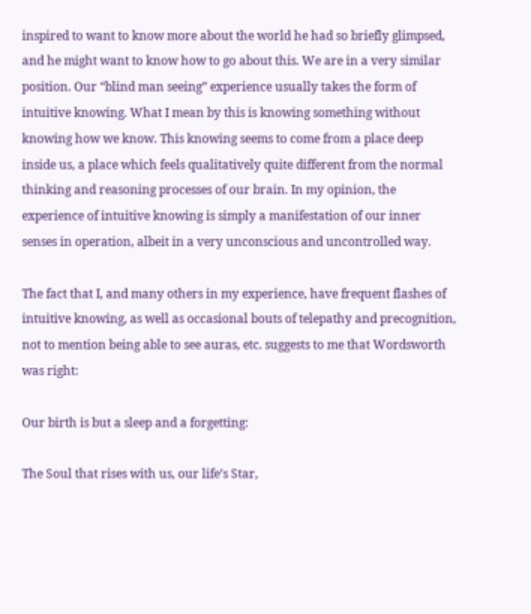inspired to want to know more about the world he had so briefly glimpsed, and he might want to know how to go about this. We are in a very similar position. Our “blind man seeing” experience usually takes the form of intuitive knowing. What I mean by this is knowing something without knowing how we know. This knowing seems to come from a place deep inside us, a place which feels qualitatively quite different from the normal thinking and reasoning processes of our brain. In my opinion, the experience of intuitive knowing is simply a manifestation of our inner senses in operation, albeit in a very unconscious and uncontrolled way.

The fact that I, and many others in my experience, have frequent flashes of intuitive knowing, as well as occasional bouts of telepathy and precognition, not to mention being able to see auras, etc. suggests to me that Wordsworth was right:

Our birth is but a sleep and a forgetting:

The Soul that rises with us, our life’s Star,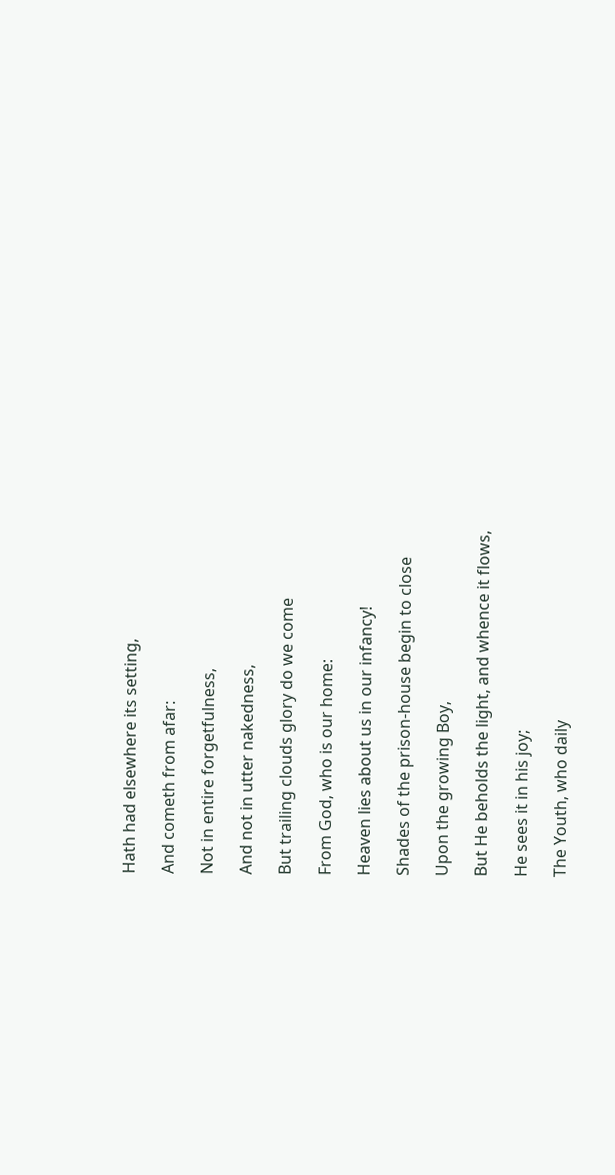Hath had elsewhere its setting,

And cometh from afar:

Not in entire forgetfulness,

And not in utter nakedness,

But trailing clouds glory do we come

From God, who is our home:

Heaven lies about us in our infancy!

Shades of the prison-house begin to close

Upon the growing Boy,

But He beholds the light, and whence it flows,

He sees it in his joy;

The Youth, who daily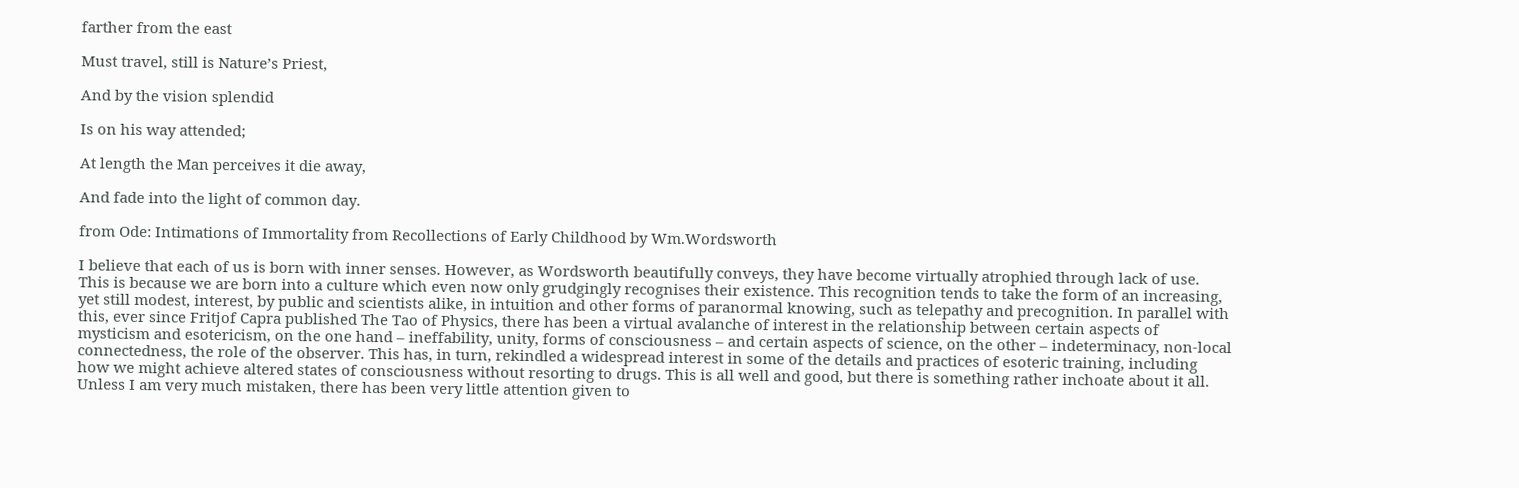farther from the east

Must travel, still is Nature’s Priest,

And by the vision splendid

Is on his way attended;

At length the Man perceives it die away,

And fade into the light of common day.

from Ode: Intimations of Immortality from Recollections of Early Childhood by Wm.Wordsworth

I believe that each of us is born with inner senses. However, as Wordsworth beautifully conveys, they have become virtually atrophied through lack of use. This is because we are born into a culture which even now only grudgingly recognises their existence. This recognition tends to take the form of an increasing, yet still modest, interest, by public and scientists alike, in intuition and other forms of paranormal knowing, such as telepathy and precognition. In parallel with this, ever since Fritjof Capra published The Tao of Physics, there has been a virtual avalanche of interest in the relationship between certain aspects of mysticism and esotericism, on the one hand – ineffability, unity, forms of consciousness – and certain aspects of science, on the other – indeterminacy, non-local connectedness, the role of the observer. This has, in turn, rekindled a widespread interest in some of the details and practices of esoteric training, including how we might achieve altered states of consciousness without resorting to drugs. This is all well and good, but there is something rather inchoate about it all. Unless I am very much mistaken, there has been very little attention given to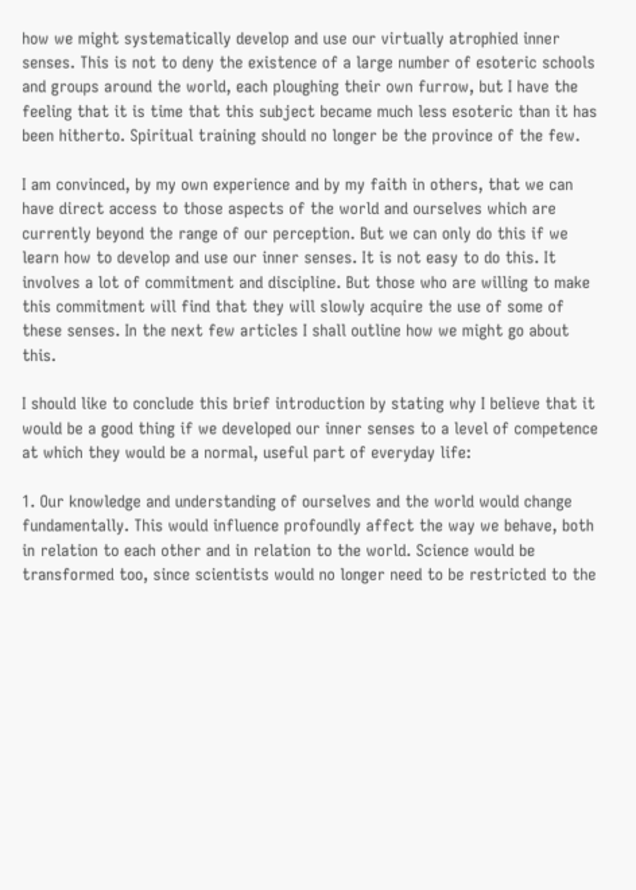how we might systematically develop and use our virtually atrophied inner senses. This is not to deny the existence of a large number of esoteric schools and groups around the world, each ploughing their own furrow, but I have the feeling that it is time that this subject became much less esoteric than it has been hitherto. Spiritual training should no longer be the province of the few.

I am convinced, by my own experience and by my faith in others, that we can have direct access to those aspects of the world and ourselves which are currently beyond the range of our perception. But we can only do this if we learn how to develop and use our inner senses. It is not easy to do this. It involves a lot of commitment and discipline. But those who are willing to make this commitment will find that they will slowly acquire the use of some of these senses. In the next few articles I shall outline how we might go about this.

I should like to conclude this brief introduction by stating why I believe that it would be a good thing if we developed our inner senses to a level of competence at which they would be a normal, useful part of everyday life:

1. Our knowledge and understanding of ourselves and the world would change fundamentally. This would influence profoundly affect the way we behave, both in relation to each other and in relation to the world. Science would be transformed too, since scientists would no longer need to be restricted to the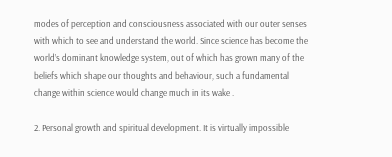modes of perception and consciousness associated with our outer senses with which to see and understand the world. Since science has become the world’s dominant knowledge system, out of which has grown many of the beliefs which shape our thoughts and behaviour, such a fundamental change within science would change much in its wake .

2. Personal growth and spiritual development. It is virtually impossible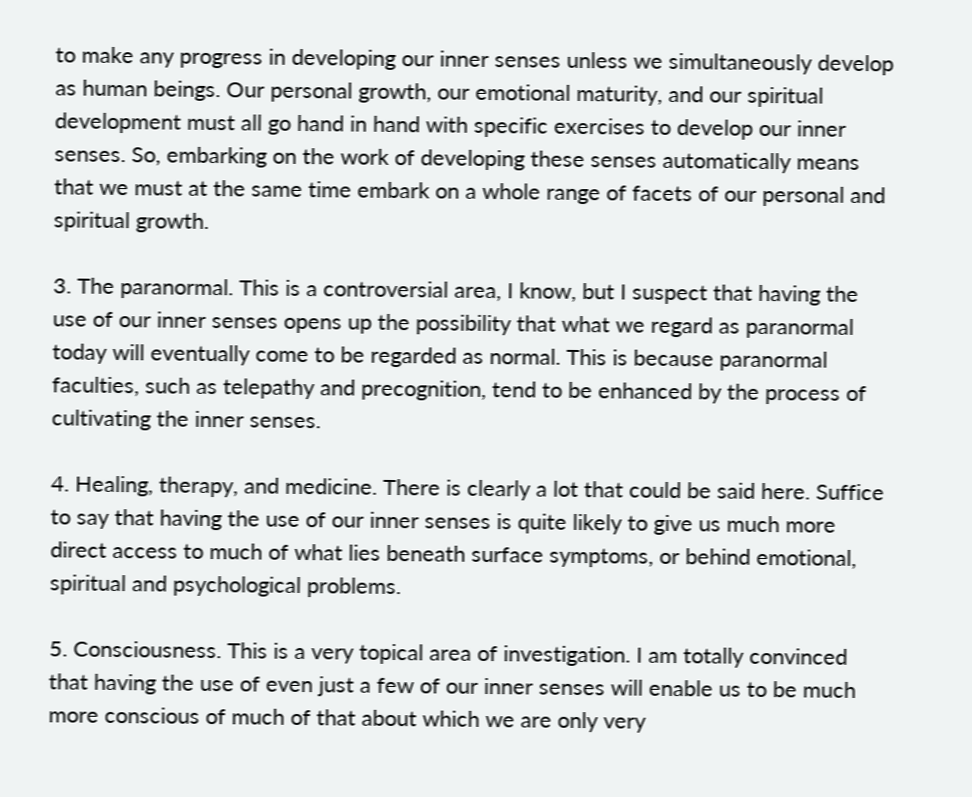to make any progress in developing our inner senses unless we simultaneously develop as human beings. Our personal growth, our emotional maturity, and our spiritual development must all go hand in hand with specific exercises to develop our inner senses. So, embarking on the work of developing these senses automatically means that we must at the same time embark on a whole range of facets of our personal and spiritual growth.

3. The paranormal. This is a controversial area, I know, but I suspect that having the use of our inner senses opens up the possibility that what we regard as paranormal today will eventually come to be regarded as normal. This is because paranormal faculties, such as telepathy and precognition, tend to be enhanced by the process of cultivating the inner senses.

4. Healing, therapy, and medicine. There is clearly a lot that could be said here. Suffice to say that having the use of our inner senses is quite likely to give us much more direct access to much of what lies beneath surface symptoms, or behind emotional, spiritual and psychological problems.

5. Consciousness. This is a very topical area of investigation. I am totally convinced that having the use of even just a few of our inner senses will enable us to be much more conscious of much of that about which we are only very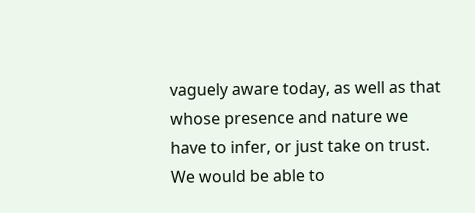vaguely aware today, as well as that whose presence and nature we have to infer, or just take on trust. We would be able to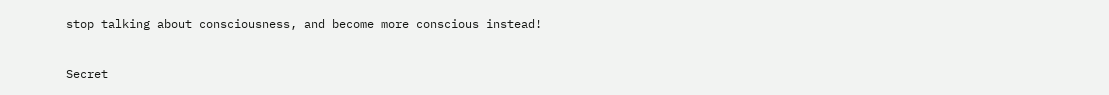stop talking about consciousness, and become more conscious instead!


Secret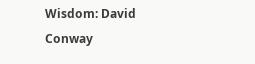Wisdom: David Conway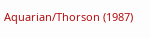Aquarian/Thorson (1987)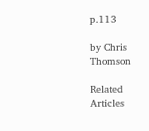p.113

by Chris Thomson

Related Articles